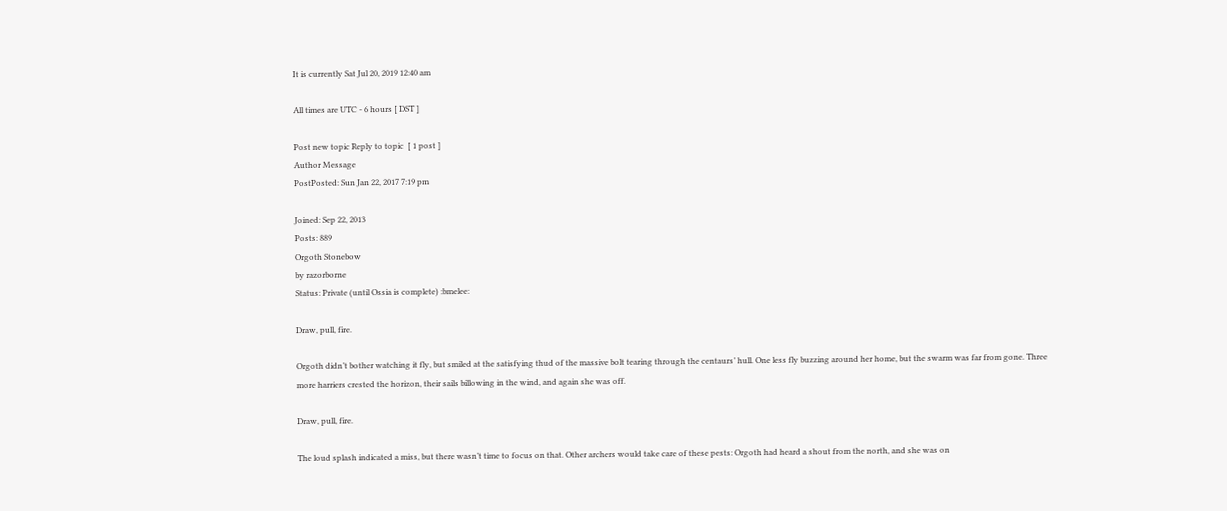It is currently Sat Jul 20, 2019 12:40 am

All times are UTC - 6 hours [ DST ]

Post new topic Reply to topic  [ 1 post ]
Author Message
PostPosted: Sun Jan 22, 2017 7:19 pm

Joined: Sep 22, 2013
Posts: 889
Orgoth Stonebow
by razorborne
Status: Private (until Ossia is complete) :bmelee:

Draw, pull, fire.

Orgoth didn’t bother watching it fly, but smiled at the satisfying thud of the massive bolt tearing through the centaurs’ hull. One less fly buzzing around her home, but the swarm was far from gone. Three more harriers crested the horizon, their sails billowing in the wind, and again she was off.

Draw, pull, fire.

The loud splash indicated a miss, but there wasn’t time to focus on that. Other archers would take care of these pests: Orgoth had heard a shout from the north, and she was on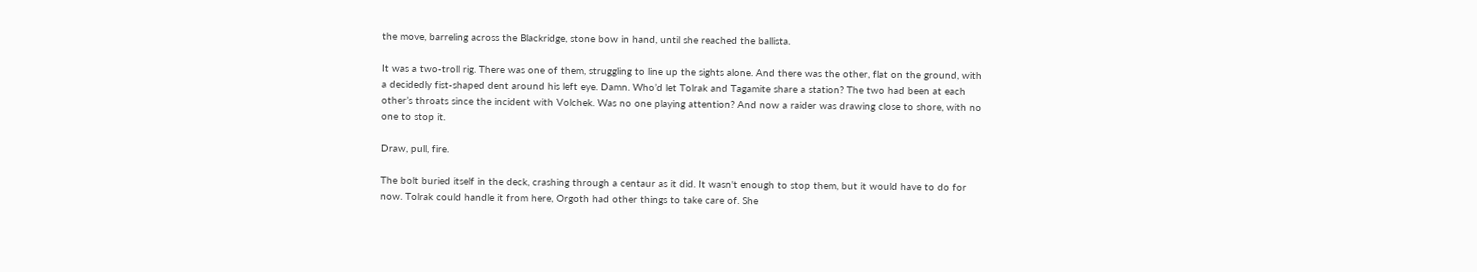the move, barreling across the Blackridge, stone bow in hand, until she reached the ballista.

It was a two-troll rig. There was one of them, struggling to line up the sights alone. And there was the other, flat on the ground, with a decidedly fist-shaped dent around his left eye. Damn. Who’d let Tolrak and Tagamite share a station? The two had been at each other’s throats since the incident with Volchek. Was no one playing attention? And now a raider was drawing close to shore, with no one to stop it.

Draw, pull, fire.

The bolt buried itself in the deck, crashing through a centaur as it did. It wasn't enough to stop them, but it would have to do for now. Tolrak could handle it from here, Orgoth had other things to take care of. She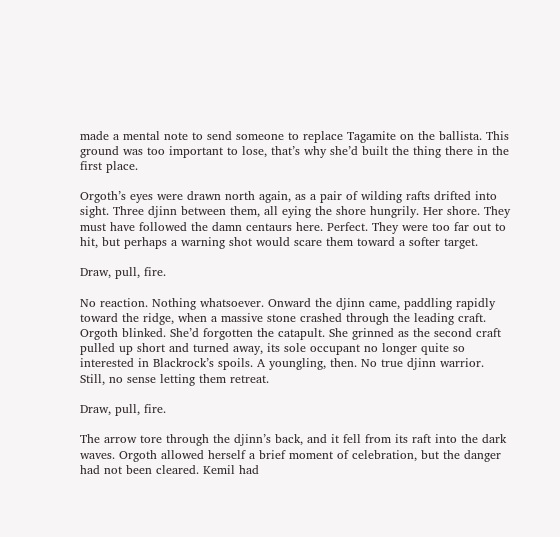made a mental note to send someone to replace Tagamite on the ballista. This ground was too important to lose, that’s why she’d built the thing there in the first place.

Orgoth’s eyes were drawn north again, as a pair of wilding rafts drifted into sight. Three djinn between them, all eying the shore hungrily. Her shore. They must have followed the damn centaurs here. Perfect. They were too far out to hit, but perhaps a warning shot would scare them toward a softer target.

Draw, pull, fire.

No reaction. Nothing whatsoever. Onward the djinn came, paddling rapidly toward the ridge, when a massive stone crashed through the leading craft. Orgoth blinked. She’d forgotten the catapult. She grinned as the second craft pulled up short and turned away, its sole occupant no longer quite so interested in Blackrock’s spoils. A youngling, then. No true djinn warrior. Still, no sense letting them retreat.

Draw, pull, fire.

The arrow tore through the djinn’s back, and it fell from its raft into the dark waves. Orgoth allowed herself a brief moment of celebration, but the danger had not been cleared. Kemil had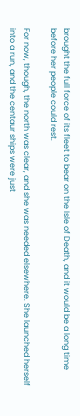brought the full force of its fleet to bear on the Isle of Death, and it would be a long time before her people could rest.

For now, though, the north was clear, and she was needed elsewhere. She launched herself into a run, and the centaur ships were just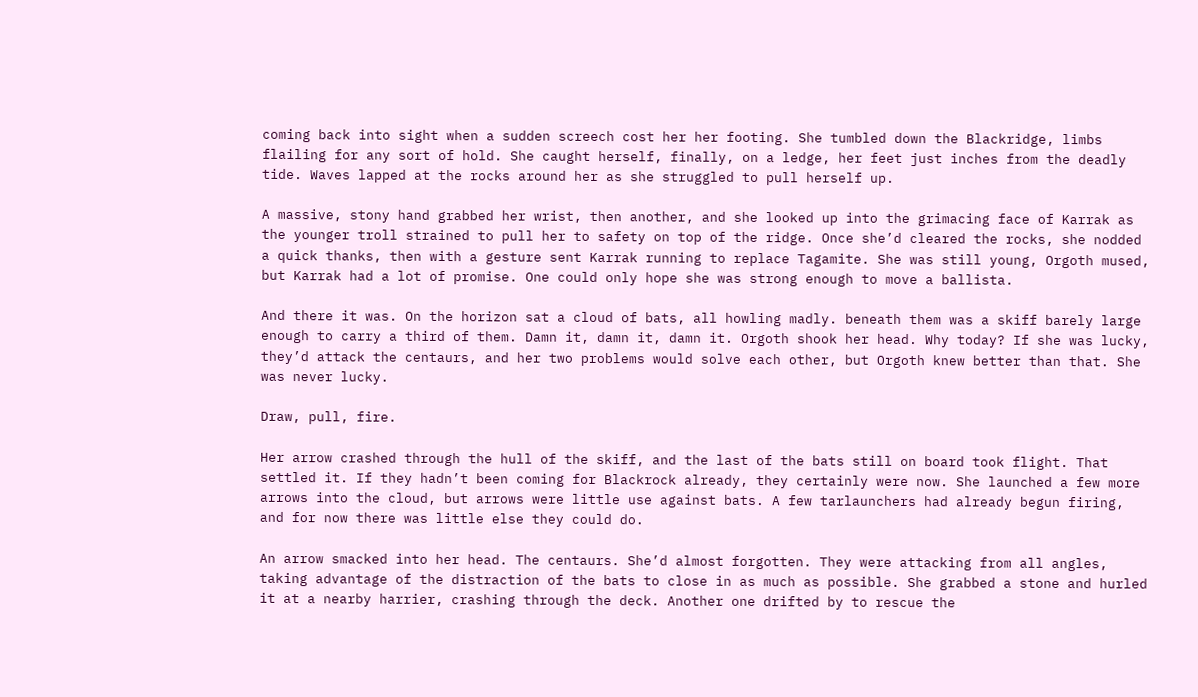coming back into sight when a sudden screech cost her her footing. She tumbled down the Blackridge, limbs flailing for any sort of hold. She caught herself, finally, on a ledge, her feet just inches from the deadly tide. Waves lapped at the rocks around her as she struggled to pull herself up.

A massive, stony hand grabbed her wrist, then another, and she looked up into the grimacing face of Karrak as the younger troll strained to pull her to safety on top of the ridge. Once she’d cleared the rocks, she nodded a quick thanks, then with a gesture sent Karrak running to replace Tagamite. She was still young, Orgoth mused, but Karrak had a lot of promise. One could only hope she was strong enough to move a ballista.

And there it was. On the horizon sat a cloud of bats, all howling madly. beneath them was a skiff barely large enough to carry a third of them. Damn it, damn it, damn it. Orgoth shook her head. Why today? If she was lucky, they’d attack the centaurs, and her two problems would solve each other, but Orgoth knew better than that. She was never lucky.

Draw, pull, fire.

Her arrow crashed through the hull of the skiff, and the last of the bats still on board took flight. That settled it. If they hadn’t been coming for Blackrock already, they certainly were now. She launched a few more arrows into the cloud, but arrows were little use against bats. A few tarlaunchers had already begun firing, and for now there was little else they could do.

An arrow smacked into her head. The centaurs. She’d almost forgotten. They were attacking from all angles, taking advantage of the distraction of the bats to close in as much as possible. She grabbed a stone and hurled it at a nearby harrier, crashing through the deck. Another one drifted by to rescue the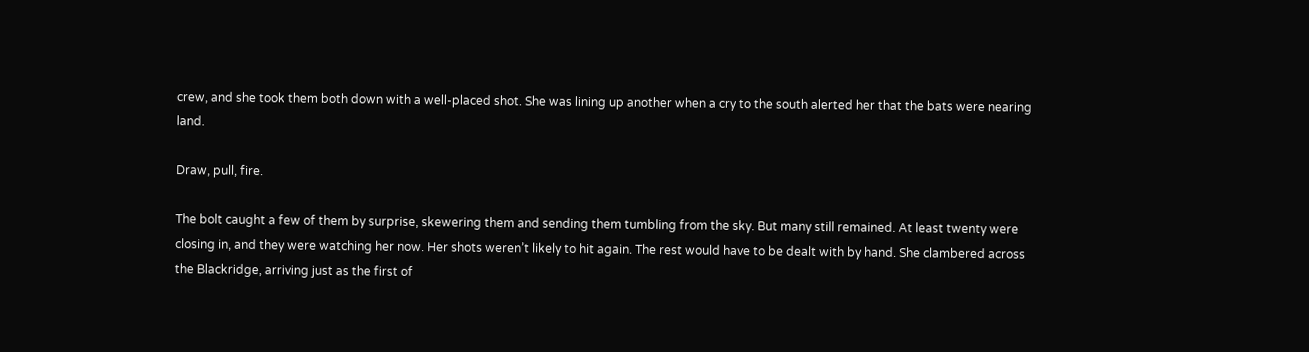crew, and she took them both down with a well-placed shot. She was lining up another when a cry to the south alerted her that the bats were nearing land.

Draw, pull, fire.

The bolt caught a few of them by surprise, skewering them and sending them tumbling from the sky. But many still remained. At least twenty were closing in, and they were watching her now. Her shots weren’t likely to hit again. The rest would have to be dealt with by hand. She clambered across the Blackridge, arriving just as the first of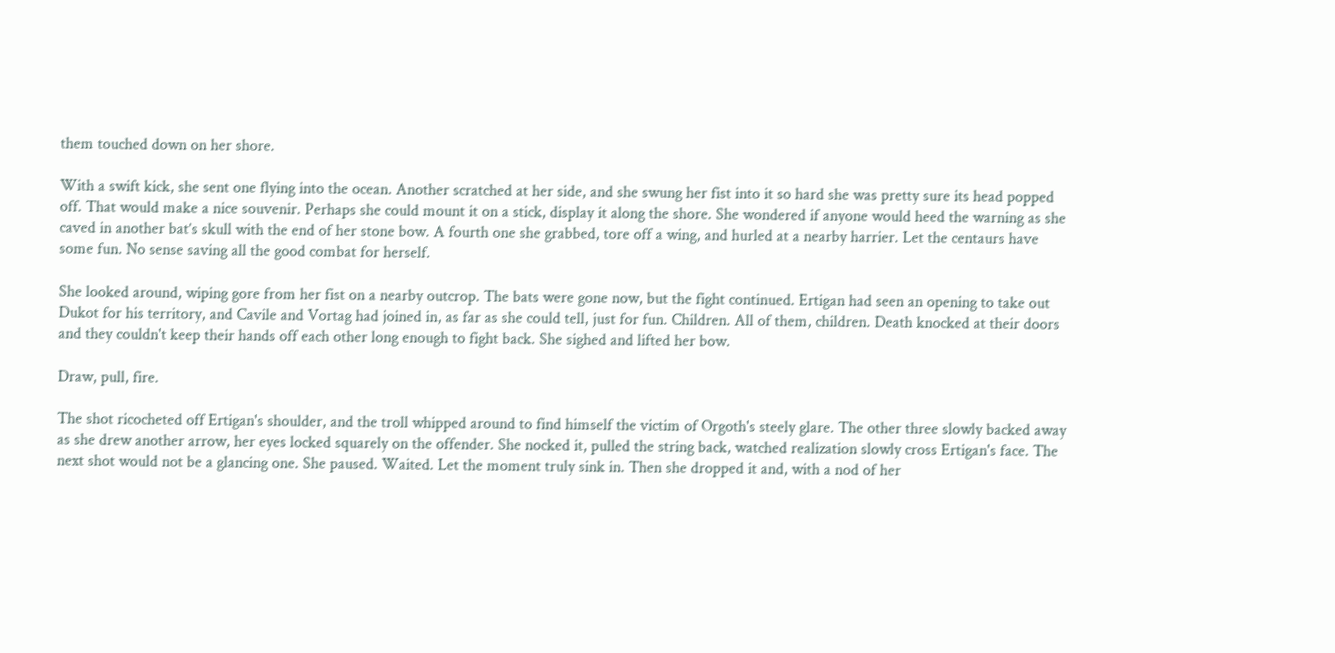them touched down on her shore.

With a swift kick, she sent one flying into the ocean. Another scratched at her side, and she swung her fist into it so hard she was pretty sure its head popped off. That would make a nice souvenir. Perhaps she could mount it on a stick, display it along the shore. She wondered if anyone would heed the warning as she caved in another bat’s skull with the end of her stone bow. A fourth one she grabbed, tore off a wing, and hurled at a nearby harrier. Let the centaurs have some fun. No sense saving all the good combat for herself.

She looked around, wiping gore from her fist on a nearby outcrop. The bats were gone now, but the fight continued. Ertigan had seen an opening to take out Dukot for his territory, and Cavile and Vortag had joined in, as far as she could tell, just for fun. Children. All of them, children. Death knocked at their doors and they couldn't keep their hands off each other long enough to fight back. She sighed and lifted her bow.

Draw, pull, fire.

The shot ricocheted off Ertigan's shoulder, and the troll whipped around to find himself the victim of Orgoth's steely glare. The other three slowly backed away as she drew another arrow, her eyes locked squarely on the offender. She nocked it, pulled the string back, watched realization slowly cross Ertigan's face. The next shot would not be a glancing one. She paused. Waited. Let the moment truly sink in. Then she dropped it and, with a nod of her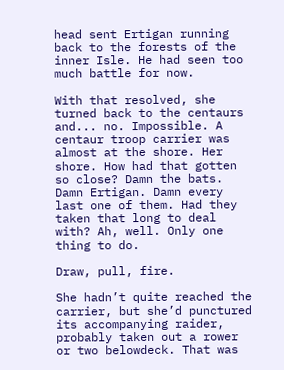head sent Ertigan running back to the forests of the inner Isle. He had seen too much battle for now.

With that resolved, she turned back to the centaurs and... no. Impossible. A centaur troop carrier was almost at the shore. Her shore. How had that gotten so close? Damn the bats. Damn Ertigan. Damn every last one of them. Had they taken that long to deal with? Ah, well. Only one thing to do.

Draw, pull, fire.

She hadn’t quite reached the carrier, but she’d punctured its accompanying raider, probably taken out a rower or two belowdeck. That was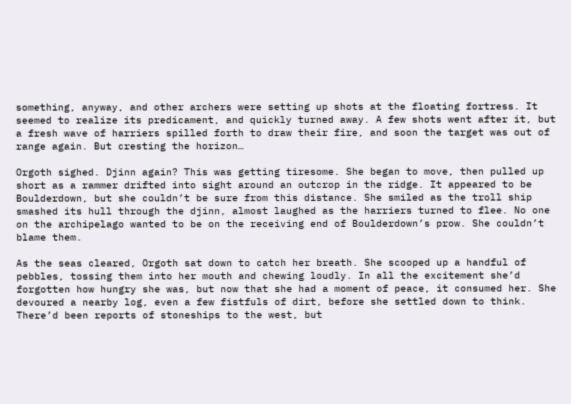something, anyway, and other archers were setting up shots at the floating fortress. It seemed to realize its predicament, and quickly turned away. A few shots went after it, but a fresh wave of harriers spilled forth to draw their fire, and soon the target was out of range again. But cresting the horizon…

Orgoth sighed. Djinn again? This was getting tiresome. She began to move, then pulled up short as a rammer drifted into sight around an outcrop in the ridge. It appeared to be Boulderdown, but she couldn’t be sure from this distance. She smiled as the troll ship smashed its hull through the djinn, almost laughed as the harriers turned to flee. No one on the archipelago wanted to be on the receiving end of Boulderdown’s prow. She couldn’t blame them.

As the seas cleared, Orgoth sat down to catch her breath. She scooped up a handful of pebbles, tossing them into her mouth and chewing loudly. In all the excitement she’d forgotten how hungry she was, but now that she had a moment of peace, it consumed her. She devoured a nearby log, even a few fistfuls of dirt, before she settled down to think. There’d been reports of stoneships to the west, but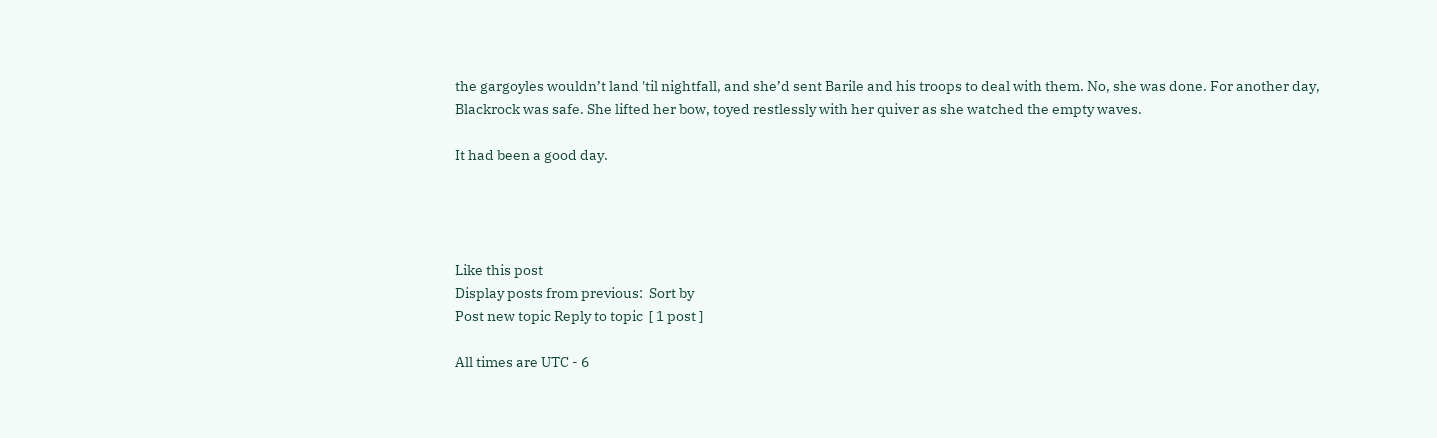the gargoyles wouldn’t land 'til nightfall, and she’d sent Barile and his troops to deal with them. No, she was done. For another day, Blackrock was safe. She lifted her bow, toyed restlessly with her quiver as she watched the empty waves.

It had been a good day.




Like this post
Display posts from previous:  Sort by
Post new topic Reply to topic  [ 1 post ]

All times are UTC - 6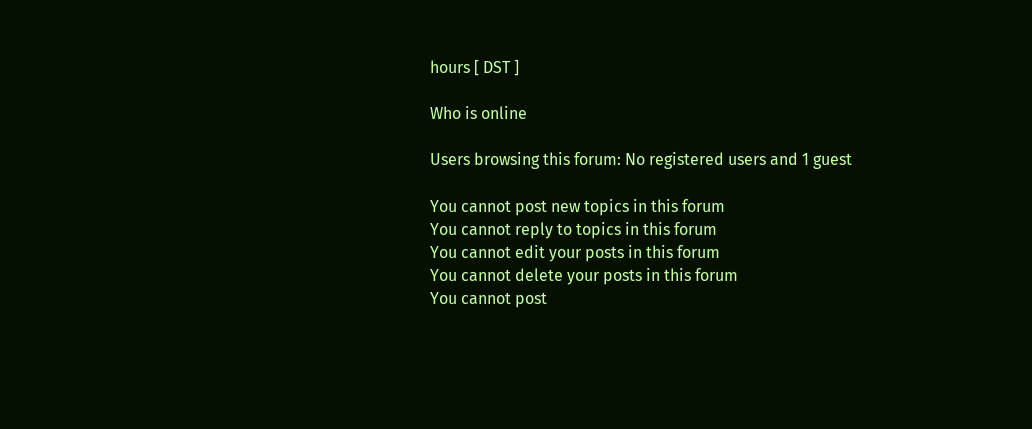hours [ DST ]

Who is online

Users browsing this forum: No registered users and 1 guest

You cannot post new topics in this forum
You cannot reply to topics in this forum
You cannot edit your posts in this forum
You cannot delete your posts in this forum
You cannot post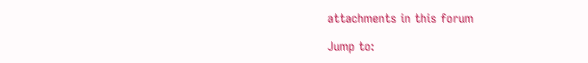attachments in this forum

Jump to: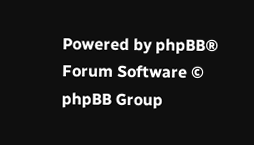Powered by phpBB® Forum Software © phpBB Group